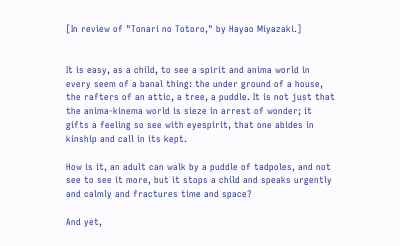[In review of "Tonari no Totoro," by Hayao Miyazaki.]


It is easy, as a child, to see a spirit and anima world in every seem of a banal thing: the under ground of a house, the rafters of an attic, a tree, a puddle. It is not just that the anima-kinema world is sieze in arrest of wonder; it gifts a feeling so see with eyespirit, that one abides in kinship and call in its kept.

How is it, an adult can walk by a puddle of tadpoles, and not see to see it more, but it stops a child and speaks urgently and calmly and fractures time and space?

And yet,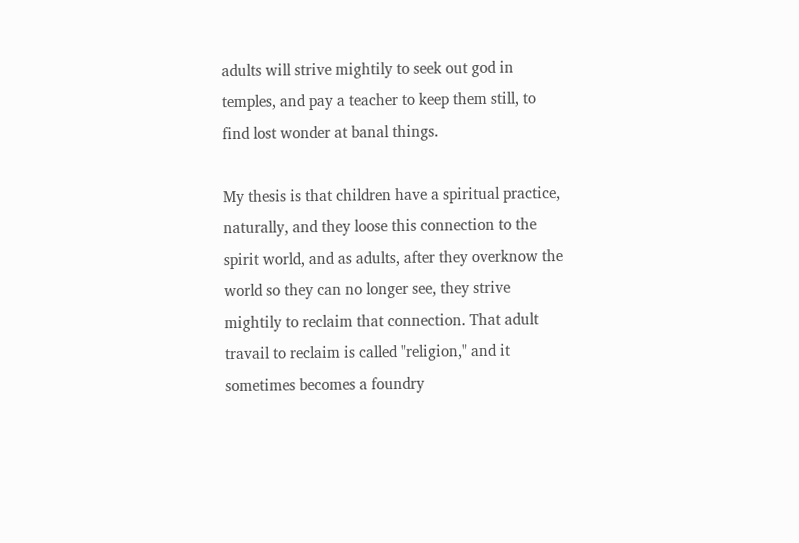adults will strive mightily to seek out god in temples, and pay a teacher to keep them still, to find lost wonder at banal things.

My thesis is that children have a spiritual practice, naturally, and they loose this connection to the spirit world, and as adults, after they overknow the world so they can no longer see, they strive mightily to reclaim that connection. That adult travail to reclaim is called "religion," and it sometimes becomes a foundry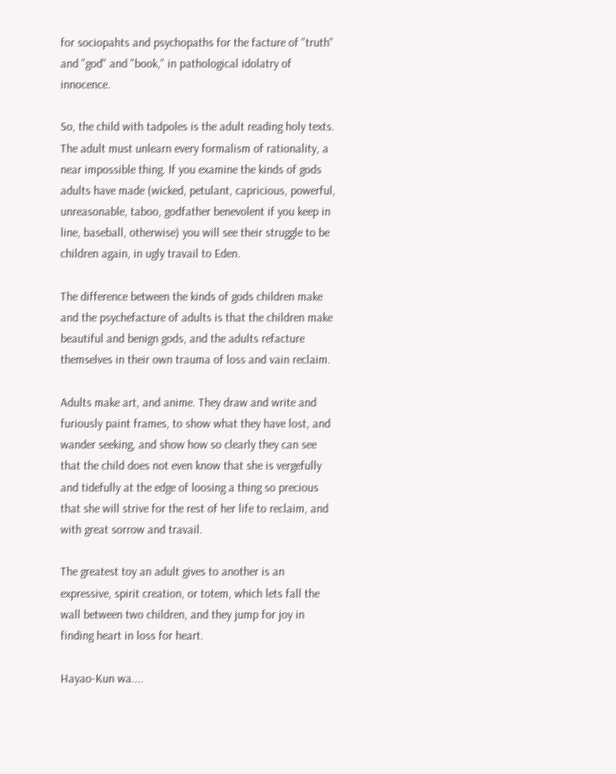for sociopahts and psychopaths for the facture of "truth" and "god" and "book," in pathological idolatry of innocence.

So, the child with tadpoles is the adult reading holy texts. The adult must unlearn every formalism of rationality, a near impossible thing. If you examine the kinds of gods adults have made (wicked, petulant, capricious, powerful, unreasonable, taboo, godfather benevolent if you keep in line, baseball, otherwise) you will see their struggle to be children again, in ugly travail to Eden.

The difference between the kinds of gods children make and the psychefacture of adults is that the children make beautiful and benign gods, and the adults refacture themselves in their own trauma of loss and vain reclaim.

Adults make art, and anime. They draw and write and furiously paint frames, to show what they have lost, and wander seeking, and show how so clearly they can see that the child does not even know that she is vergefully and tidefully at the edge of loosing a thing so precious that she will strive for the rest of her life to reclaim, and with great sorrow and travail.

The greatest toy an adult gives to another is an expressive, spirit creation, or totem, which lets fall the wall between two children, and they jump for joy in finding heart in loss for heart.

Hayao-Kun wa....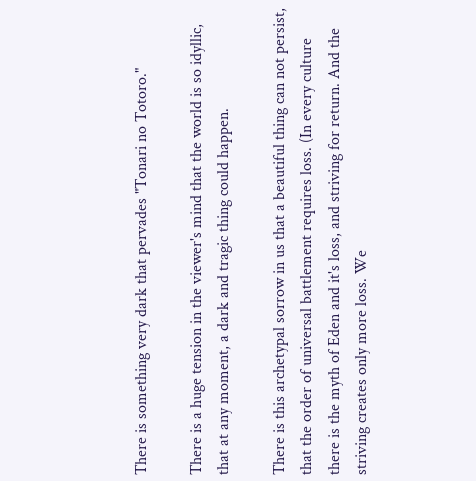There is something very dark that pervades "Tonari no Totoro."

There is a huge tension in the viewer's mind that the world is so idyllic, that at any moment, a dark and tragic thing could happen.

There is this archetypal sorrow in us that a beautiful thing can not persist, that the order of universal battlement requires loss. (In every culture there is the myth of Eden and it's loss, and striving for return. And the striving creates only more loss. We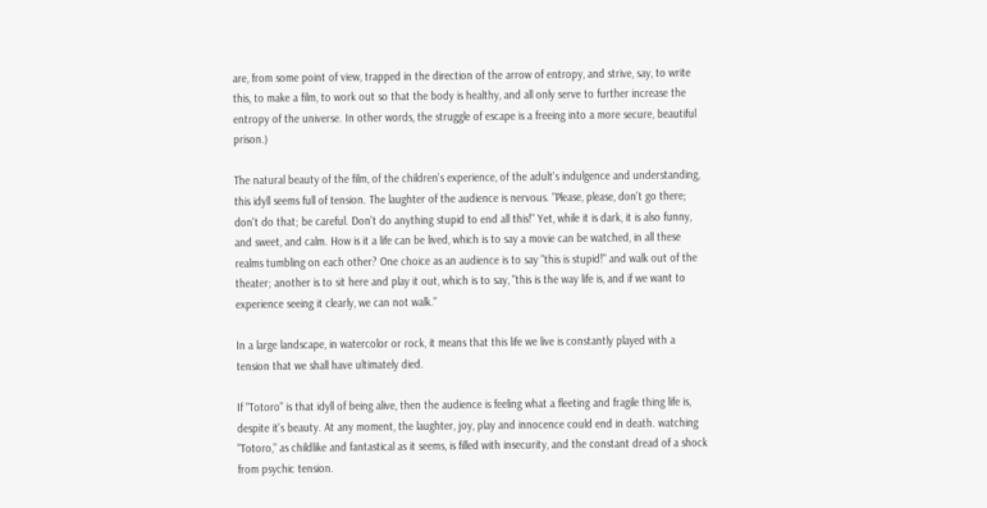are, from some point of view, trapped in the direction of the arrow of entropy, and strive, say, to write this, to make a film, to work out so that the body is healthy, and all only serve to further increase the entropy of the universe. In other words, the struggle of escape is a freeing into a more secure, beautiful prison.)

The natural beauty of the film, of the children's experience, of the adult's indulgence and understanding, this idyll seems full of tension. The laughter of the audience is nervous. "Please, please, don't go there; don't do that; be careful. Don't do anything stupid to end all this!" Yet, while it is dark, it is also funny, and sweet, and calm. How is it a life can be lived, which is to say a movie can be watched, in all these realms tumbling on each other? One choice as an audience is to say "this is stupid!" and walk out of the theater; another is to sit here and play it out, which is to say, "this is the way life is, and if we want to experience seeing it clearly, we can not walk."

In a large landscape, in watercolor or rock, it means that this life we live is constantly played with a tension that we shall have ultimately died.

If "Totoro" is that idyll of being alive, then the audience is feeling what a fleeting and fragile thing life is, despite it's beauty. At any moment, the laughter, joy, play and innocence could end in death. watching "Totoro," as childlike and fantastical as it seems, is filled with insecurity, and the constant dread of a shock from psychic tension.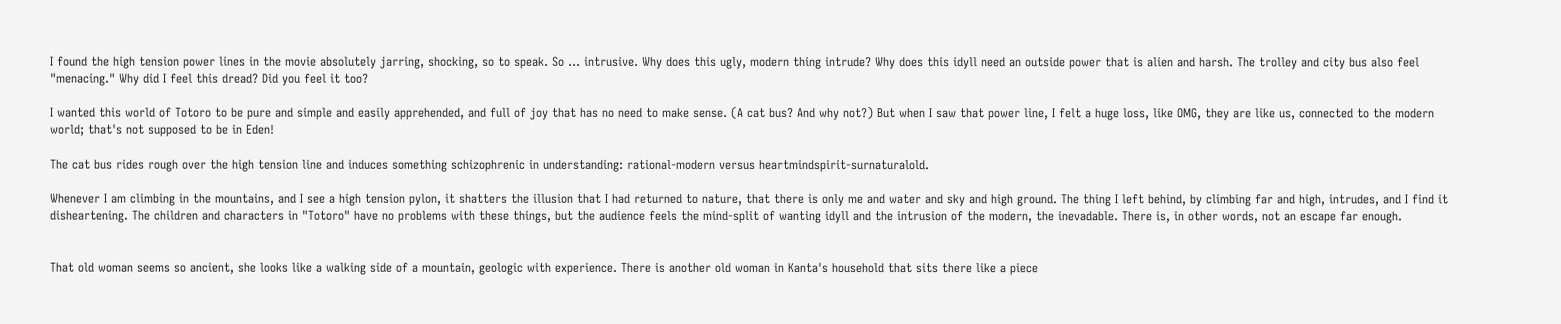I found the high tension power lines in the movie absolutely jarring, shocking, so to speak. So ... intrusive. Why does this ugly, modern thing intrude? Why does this idyll need an outside power that is alien and harsh. The trolley and city bus also feel "menacing." Why did I feel this dread? Did you feel it too?

I wanted this world of Totoro to be pure and simple and easily apprehended, and full of joy that has no need to make sense. (A cat bus? And why not?) But when I saw that power line, I felt a huge loss, like OMG, they are like us, connected to the modern world; that's not supposed to be in Eden!

The cat bus rides rough over the high tension line and induces something schizophrenic in understanding: rational-modern versus heartmindspirit-surnaturalold.

Whenever I am climbing in the mountains, and I see a high tension pylon, it shatters the illusion that I had returned to nature, that there is only me and water and sky and high ground. The thing I left behind, by climbing far and high, intrudes, and I find it disheartening. The children and characters in "Totoro" have no problems with these things, but the audience feels the mind-split of wanting idyll and the intrusion of the modern, the inevadable. There is, in other words, not an escape far enough.


That old woman seems so ancient, she looks like a walking side of a mountain, geologic with experience. There is another old woman in Kanta's household that sits there like a piece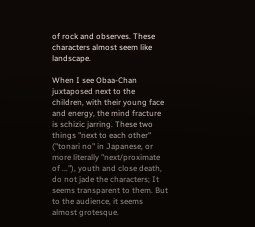of rock and observes. These characters almost seem like landscape.

When I see Obaa-Chan juxtaposed next to the children, with their young face and energy, the mind fracture is schizic jarring. These two things "next to each other" ("tonari no" in Japanese, or more literally "next/proximate of ..."), youth and close death, do not jade the characters; It seems transparent to them. But to the audience, it seems almost grotesque.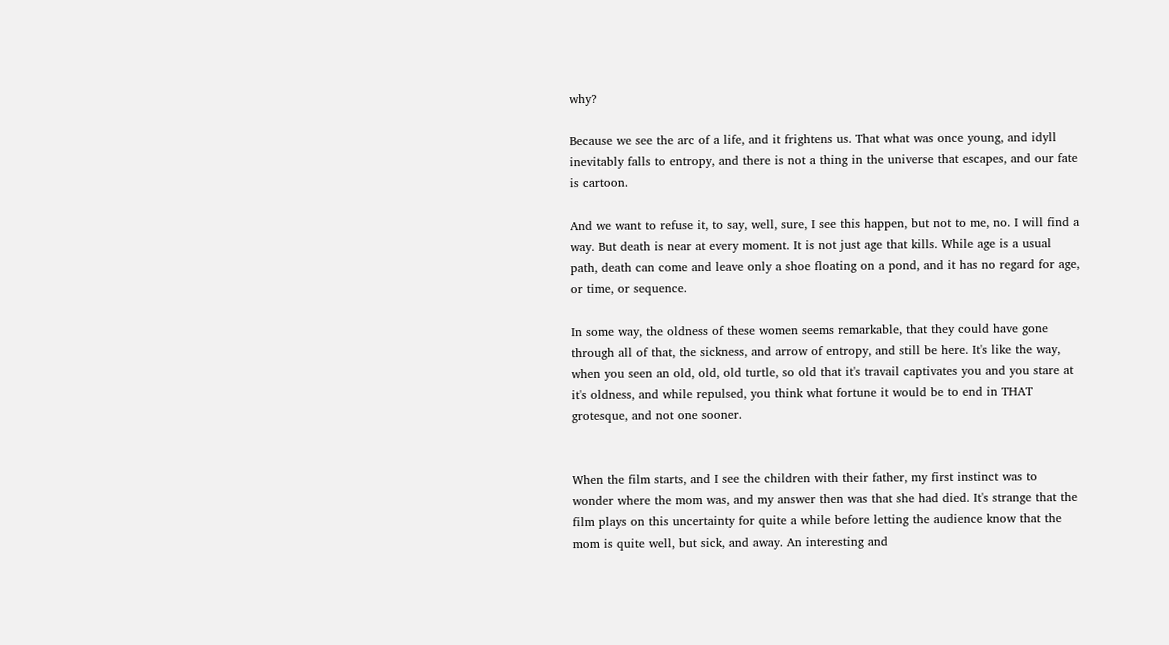why?

Because we see the arc of a life, and it frightens us. That what was once young, and idyll inevitably falls to entropy, and there is not a thing in the universe that escapes, and our fate is cartoon.

And we want to refuse it, to say, well, sure, I see this happen, but not to me, no. I will find a way. But death is near at every moment. It is not just age that kills. While age is a usual path, death can come and leave only a shoe floating on a pond, and it has no regard for age, or time, or sequence.

In some way, the oldness of these women seems remarkable, that they could have gone through all of that, the sickness, and arrow of entropy, and still be here. It's like the way, when you seen an old, old, old turtle, so old that it's travail captivates you and you stare at it's oldness, and while repulsed, you think what fortune it would be to end in THAT grotesque, and not one sooner.


When the film starts, and I see the children with their father, my first instinct was to wonder where the mom was, and my answer then was that she had died. It's strange that the film plays on this uncertainty for quite a while before letting the audience know that the mom is quite well, but sick, and away. An interesting and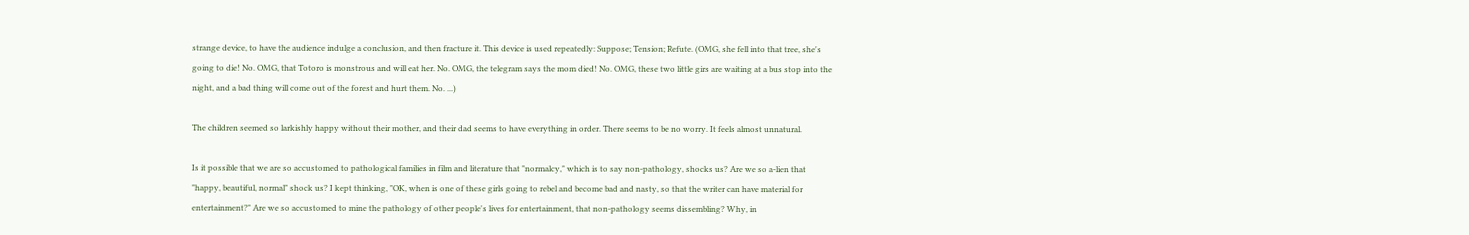strange device, to have the audience indulge a conclusion, and then fracture it. This device is used repeatedly: Suppose; Tension; Refute. (OMG, she fell into that tree, she's going to die! No. OMG, that Totoro is monstrous and will eat her. No. OMG, the telegram says the mom died! No. OMG, these two little girs are waiting at a bus stop into the night, and a bad thing will come out of the forest and hurt them. No. ...)

The children seemed so larkishly happy without their mother, and their dad seems to have everything in order. There seems to be no worry. It feels almost unnatural.

Is it possible that we are so accustomed to pathological families in film and literature that "normalcy," which is to say non-pathology, shocks us? Are we so a-lien that "happy, beautiful, normal" shock us? I kept thinking, "OK, when is one of these girls going to rebel and become bad and nasty, so that the writer can have material for entertainment?" Are we so accustomed to mine the pathology of other people's lives for entertainment, that non-pathology seems dissembling? Why, in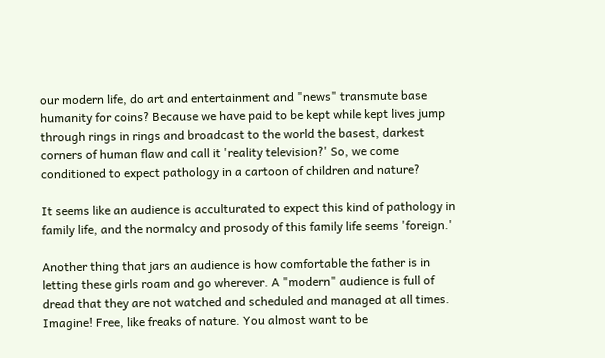our modern life, do art and entertainment and "news" transmute base humanity for coins? Because we have paid to be kept while kept lives jump through rings in rings and broadcast to the world the basest, darkest corners of human flaw and call it 'reality television?' So, we come conditioned to expect pathology in a cartoon of children and nature?

It seems like an audience is acculturated to expect this kind of pathology in family life, and the normalcy and prosody of this family life seems 'foreign.'

Another thing that jars an audience is how comfortable the father is in letting these girls roam and go wherever. A "modern" audience is full of dread that they are not watched and scheduled and managed at all times. Imagine! Free, like freaks of nature. You almost want to be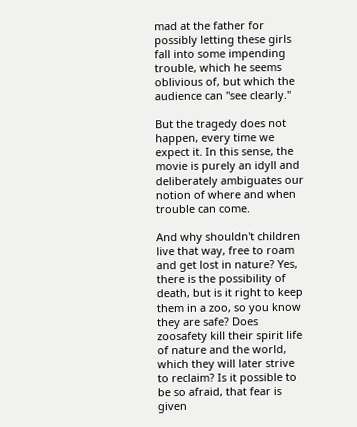mad at the father for possibly letting these girls fall into some impending trouble, which he seems oblivious of, but which the audience can "see clearly."

But the tragedy does not happen, every time we expect it. In this sense, the movie is purely an idyll and deliberately ambiguates our notion of where and when trouble can come.

And why shouldn't children live that way, free to roam and get lost in nature? Yes, there is the possibility of death, but is it right to keep them in a zoo, so you know they are safe? Does zoosafety kill their spirit life of nature and the world, which they will later strive to reclaim? Is it possible to be so afraid, that fear is given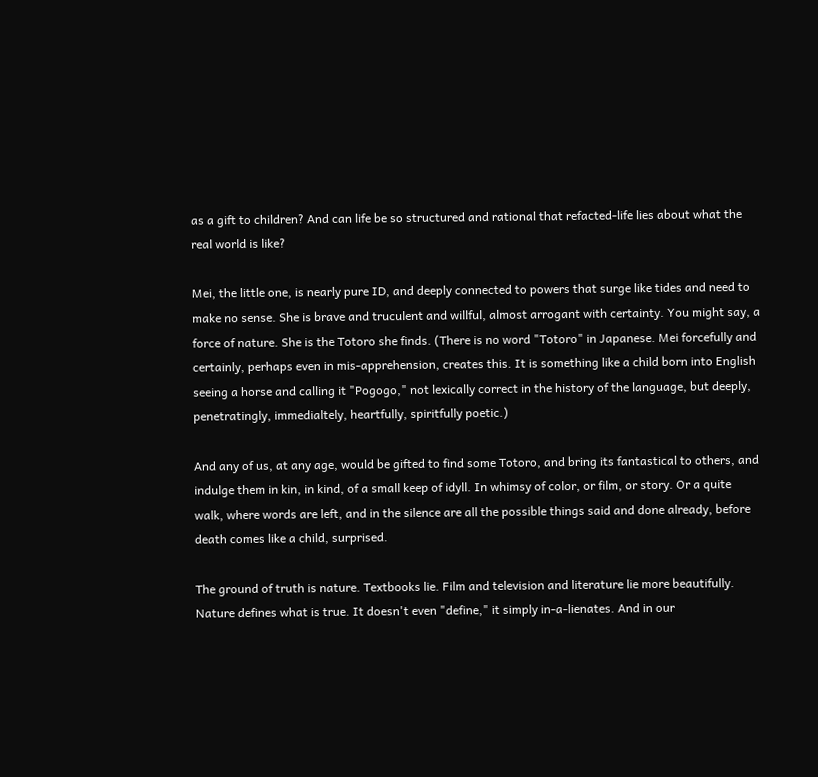as a gift to children? And can life be so structured and rational that refacted-life lies about what the real world is like?

Mei, the little one, is nearly pure ID, and deeply connected to powers that surge like tides and need to make no sense. She is brave and truculent and willful, almost arrogant with certainty. You might say, a force of nature. She is the Totoro she finds. (There is no word "Totoro" in Japanese. Mei forcefully and certainly, perhaps even in mis-apprehension, creates this. It is something like a child born into English seeing a horse and calling it "Pogogo," not lexically correct in the history of the language, but deeply, penetratingly, immedialtely, heartfully, spiritfully poetic.)

And any of us, at any age, would be gifted to find some Totoro, and bring its fantastical to others, and indulge them in kin, in kind, of a small keep of idyll. In whimsy of color, or film, or story. Or a quite walk, where words are left, and in the silence are all the possible things said and done already, before death comes like a child, surprised.

The ground of truth is nature. Textbooks lie. Film and television and literature lie more beautifully. Nature defines what is true. It doesn't even "define," it simply in-a-lienates. And in our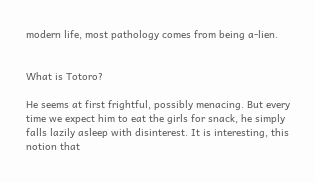modern life, most pathology comes from being a-lien.


What is Totoro?

He seems at first frightful, possibly menacing. But every time we expect him to eat the girls for snack, he simply falls lazily asleep with disinterest. It is interesting, this notion that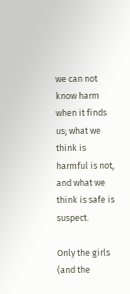we can not know harm when it finds us; what we think is harmful is not, and what we think is safe is suspect.

Only the girls (and the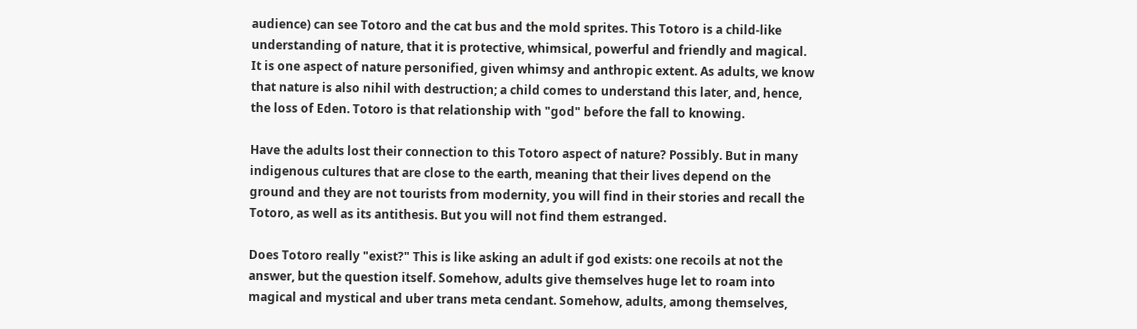audience) can see Totoro and the cat bus and the mold sprites. This Totoro is a child-like understanding of nature, that it is protective, whimsical, powerful and friendly and magical. It is one aspect of nature personified, given whimsy and anthropic extent. As adults, we know that nature is also nihil with destruction; a child comes to understand this later, and, hence, the loss of Eden. Totoro is that relationship with "god" before the fall to knowing.

Have the adults lost their connection to this Totoro aspect of nature? Possibly. But in many indigenous cultures that are close to the earth, meaning that their lives depend on the ground and they are not tourists from modernity, you will find in their stories and recall the Totoro, as well as its antithesis. But you will not find them estranged.

Does Totoro really "exist?" This is like asking an adult if god exists: one recoils at not the answer, but the question itself. Somehow, adults give themselves huge let to roam into magical and mystical and uber trans meta cendant. Somehow, adults, among themselves,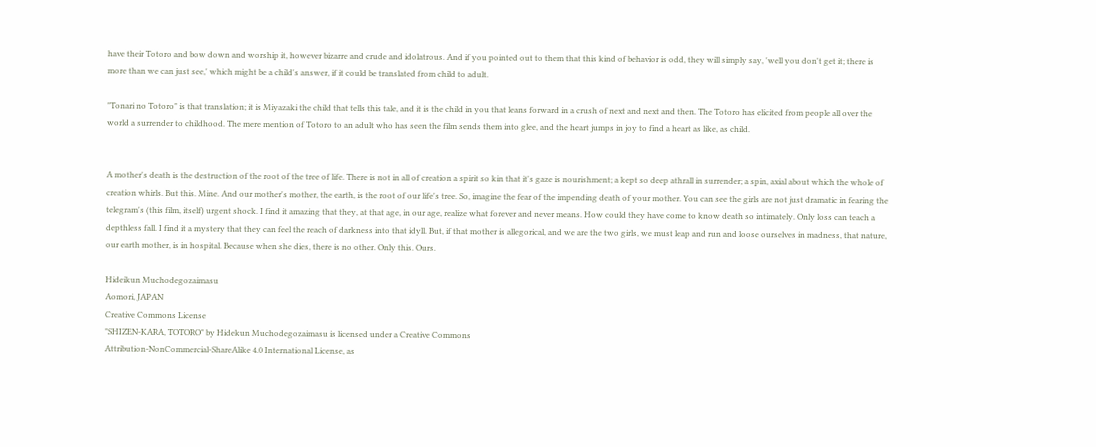have their Totoro and bow down and worship it, however bizarre and crude and idolatrous. And if you pointed out to them that this kind of behavior is odd, they will simply say, 'well you don't get it; there is more than we can just see,' which might be a child's answer, if it could be translated from child to adult.

"Tonari no Totoro" is that translation; it is Miyazaki the child that tells this tale, and it is the child in you that leans forward in a crush of next and next and then. The Totoro has elicited from people all over the world a surrender to childhood. The mere mention of Totoro to an adult who has seen the film sends them into glee, and the heart jumps in joy to find a heart as like, as child.


A mother's death is the destruction of the root of the tree of life. There is not in all of creation a spirit so kin that it's gaze is nourishment; a kept so deep athrall in surrender; a spin, axial about which the whole of creation whirls. But this. Mine. And our mother's mother, the earth, is the root of our life's tree. So, imagine the fear of the impending death of your mother. You can see the girls are not just dramatic in fearing the telegram's (this film, itself) urgent shock. I find it amazing that they, at that age, in our age, realize what forever and never means. How could they have come to know death so intimately. Only loss can teach a depthless fall. I find it a mystery that they can feel the reach of darkness into that idyll. But, if that mother is allegorical, and we are the two girls, we must leap and run and loose ourselves in madness, that nature, our earth mother, is in hospital. Because when she dies, there is no other. Only this. Ours.

Hideikun Muchodegozaimasu
Aomori, JAPAN
Creative Commons License
"SHIZEN-KARA, TOTORO" by Hidekun Muchodegozaimasu is licensed under a Creative Commons
Attribution-NonCommercial-ShareAlike 4.0 International License, as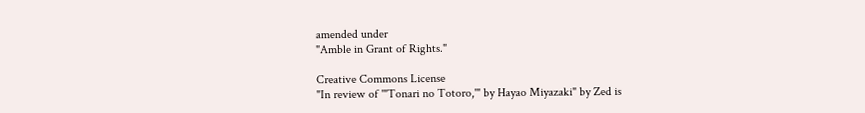amended under
"Amble in Grant of Rights."

Creative Commons License
"In review of '"Tonari no Totoro,'" by Hayao Miyazaki" by Zed is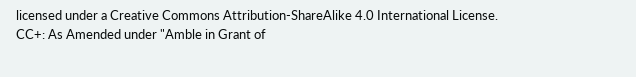licensed under a Creative Commons Attribution-ShareAlike 4.0 International License.
CC+: As Amended under "Amble in Grant of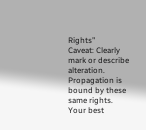Rights"
Caveat: Clearly mark or describe alteration. Propagation is bound by these same rights.
Your best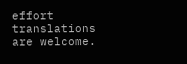effort translations are welcome.